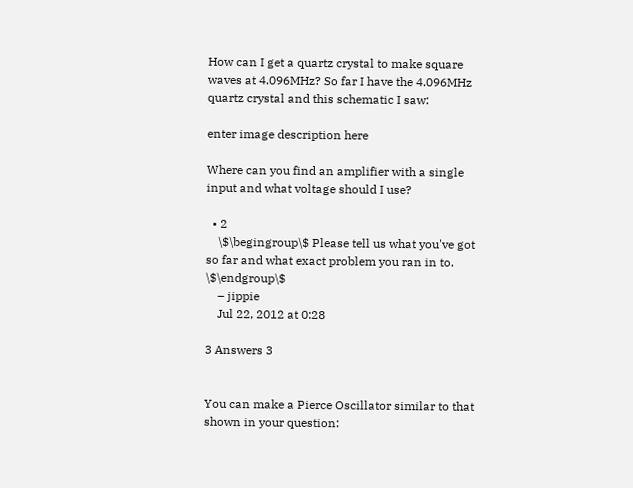How can I get a quartz crystal to make square waves at 4.096MHz? So far I have the 4.096MHz quartz crystal and this schematic I saw:

enter image description here

Where can you find an amplifier with a single input and what voltage should I use?

  • 2
    \$\begingroup\$ Please tell us what you've got so far and what exact problem you ran in to. \$\endgroup\$
    – jippie
    Jul 22, 2012 at 0:28

3 Answers 3


You can make a Pierce Oscillator similar to that shown in your question: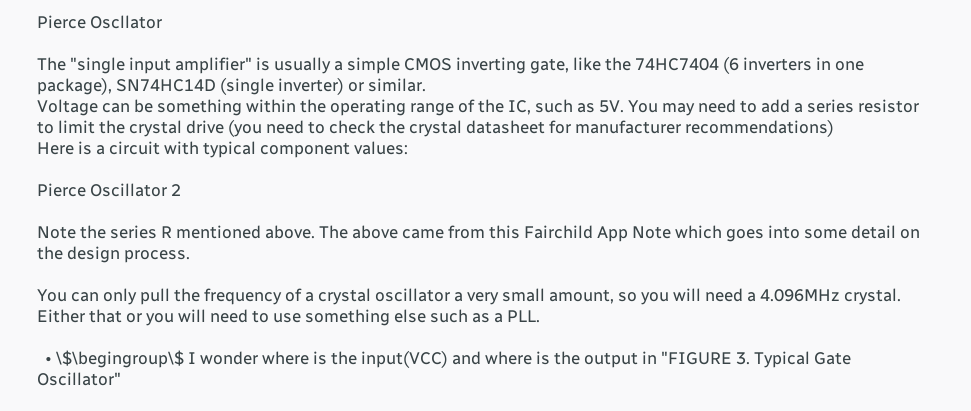Pierce Oscllator

The "single input amplifier" is usually a simple CMOS inverting gate, like the 74HC7404 (6 inverters in one package), SN74HC14D (single inverter) or similar.
Voltage can be something within the operating range of the IC, such as 5V. You may need to add a series resistor to limit the crystal drive (you need to check the crystal datasheet for manufacturer recommendations)
Here is a circuit with typical component values:

Pierce Oscillator 2

Note the series R mentioned above. The above came from this Fairchild App Note which goes into some detail on the design process.

You can only pull the frequency of a crystal oscillator a very small amount, so you will need a 4.096MHz crystal. Either that or you will need to use something else such as a PLL.

  • \$\begingroup\$ I wonder where is the input(VCC) and where is the output in "FIGURE 3. Typical Gate Oscillator"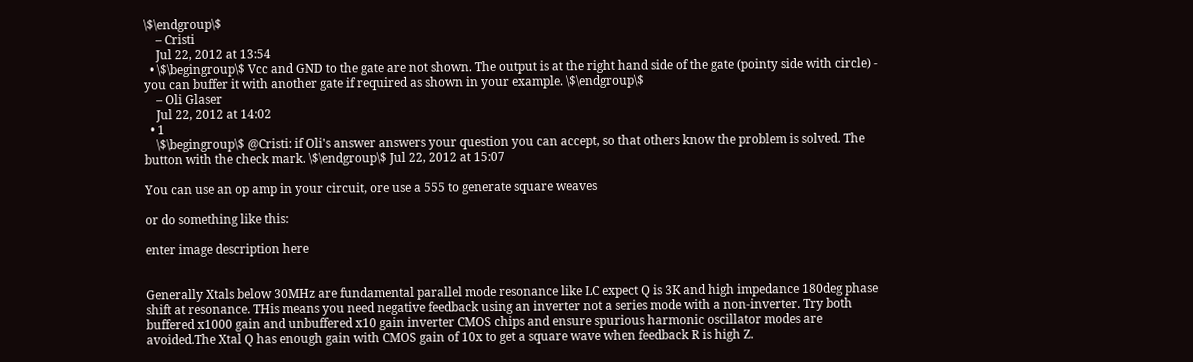\$\endgroup\$
    – Cristi
    Jul 22, 2012 at 13:54
  • \$\begingroup\$ Vcc and GND to the gate are not shown. The output is at the right hand side of the gate (pointy side with circle) - you can buffer it with another gate if required as shown in your example. \$\endgroup\$
    – Oli Glaser
    Jul 22, 2012 at 14:02
  • 1
    \$\begingroup\$ @Cristi: if Oli's answer answers your question you can accept, so that others know the problem is solved. The button with the check mark. \$\endgroup\$ Jul 22, 2012 at 15:07

You can use an op amp in your circuit, ore use a 555 to generate square weaves

or do something like this:

enter image description here


Generally Xtals below 30MHz are fundamental parallel mode resonance like LC expect Q is 3K and high impedance 180deg phase shift at resonance. THis means you need negative feedback using an inverter not a series mode with a non-inverter. Try both buffered x1000 gain and unbuffered x10 gain inverter CMOS chips and ensure spurious harmonic oscillator modes are avoided.The Xtal Q has enough gain with CMOS gain of 10x to get a square wave when feedback R is high Z.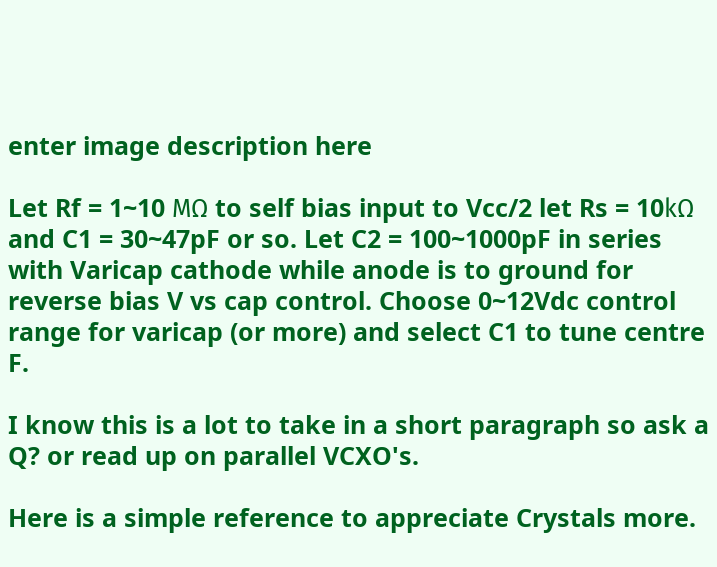enter image description here

Let Rf = 1~10 MΩ to self bias input to Vcc/2 let Rs = 10kΩ and C1 = 30~47pF or so. Let C2 = 100~1000pF in series with Varicap cathode while anode is to ground for reverse bias V vs cap control. Choose 0~12Vdc control range for varicap (or more) and select C1 to tune centre F.

I know this is a lot to take in a short paragraph so ask a Q? or read up on parallel VCXO's.

Here is a simple reference to appreciate Crystals more.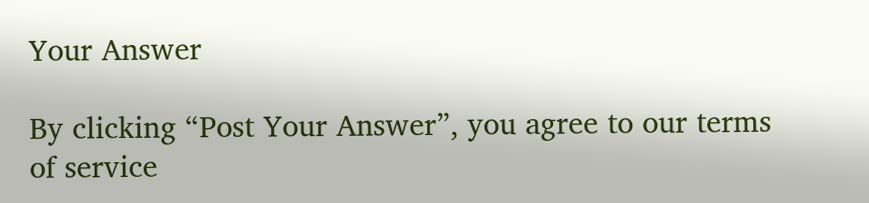Your Answer

By clicking “Post Your Answer”, you agree to our terms of service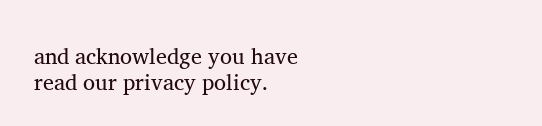and acknowledge you have read our privacy policy.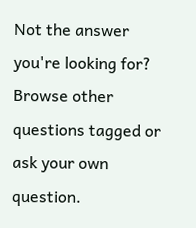Not the answer you're looking for? Browse other questions tagged or ask your own question.